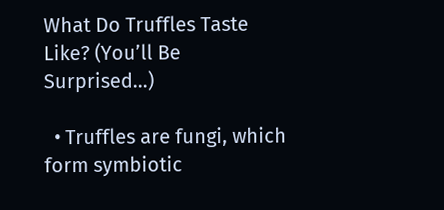What Do Truffles Taste Like? (You’ll Be Surprised…)

  • Truffles are fungi, which form symbiotic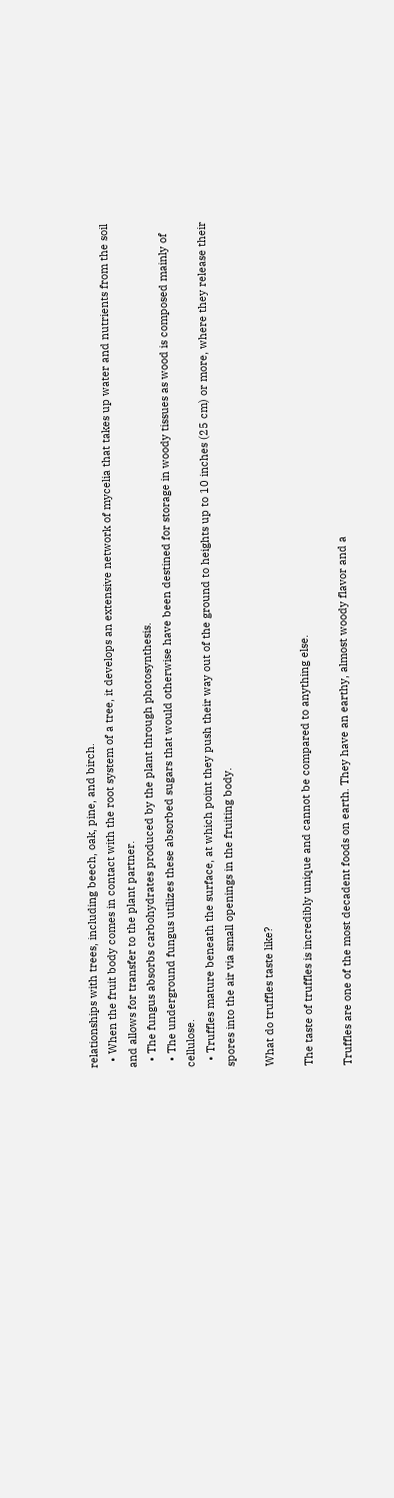relationships with trees, including beech, oak, pine, and birch.
  • When the fruit body comes in contact with the root system of a tree, it develops an extensive network of mycelia that takes up water and nutrients from the soil and allows for transfer to the plant partner.
  • The fungus absorbs carbohydrates produced by the plant through photosynthesis.
  • The underground fungus utilizes these absorbed sugars that would otherwise have been destined for storage in woody tissues as wood is composed mainly of cellulose.
  • Truffles mature beneath the surface, at which point they push their way out of the ground to heights up to 10 inches (25 cm) or more, where they release their spores into the air via small openings in the fruiting body.

What do truffles taste like?

The taste of truffles is incredibly unique and cannot be compared to anything else.

Truffles are one of the most decadent foods on earth. They have an earthy, almost woody flavor and a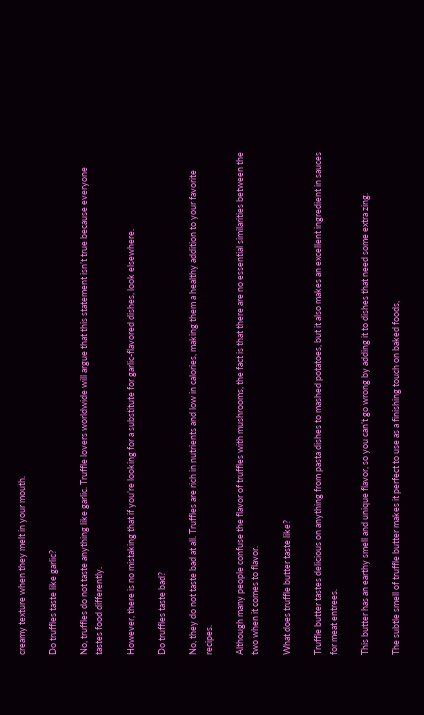creamy texture when they melt in your mouth.

Do truffles taste like garlic?

No, truffles do not taste anything like garlic. Truffle lovers worldwide will argue that this statement isn’t true because everyone tastes food differently.

However, there is no mistaking that if you’re looking for a substitute for garlic-flavored dishes, look elsewhere.

Do truffles taste bad?

No, they do not taste bad at all. Truffles are rich in nutrients and low in calories, making them a healthy addition to your favorite recipes.

Although many people confuse the flavor of truffles with mushrooms, the fact is that there are no essential similarities between the two when it comes to flavor.

What does truffle butter taste like?

Truffle butter tastes delicious on anything from pasta dishes to mashed potatoes, but it also makes an excellent ingredient in sauces for meat entrees.

This butter has an earthy smell and unique flavor, so you can’t go wrong by adding it to dishes that need some extra zing.

The subtle smell of truffle butter makes it perfect to use as a finishing touch on baked foods,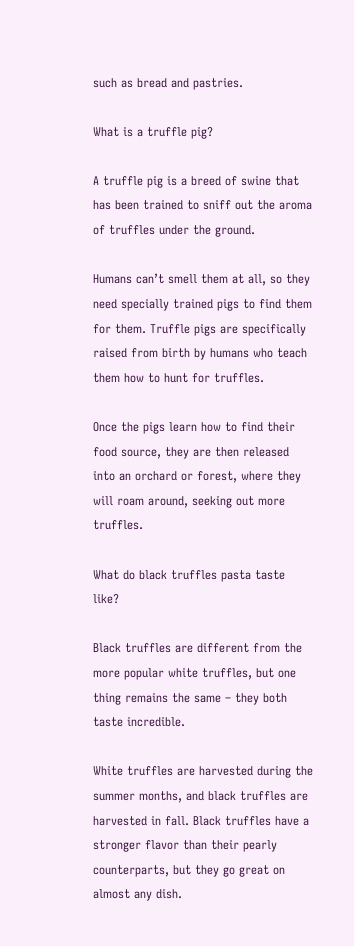such as bread and pastries.

What is a truffle pig?

A truffle pig is a breed of swine that has been trained to sniff out the aroma of truffles under the ground.

Humans can’t smell them at all, so they need specially trained pigs to find them for them. Truffle pigs are specifically raised from birth by humans who teach them how to hunt for truffles.

Once the pigs learn how to find their food source, they are then released into an orchard or forest, where they will roam around, seeking out more truffles.

What do black truffles pasta taste like?

Black truffles are different from the more popular white truffles, but one thing remains the same – they both taste incredible.

White truffles are harvested during the summer months, and black truffles are harvested in fall. Black truffles have a stronger flavor than their pearly counterparts, but they go great on almost any dish.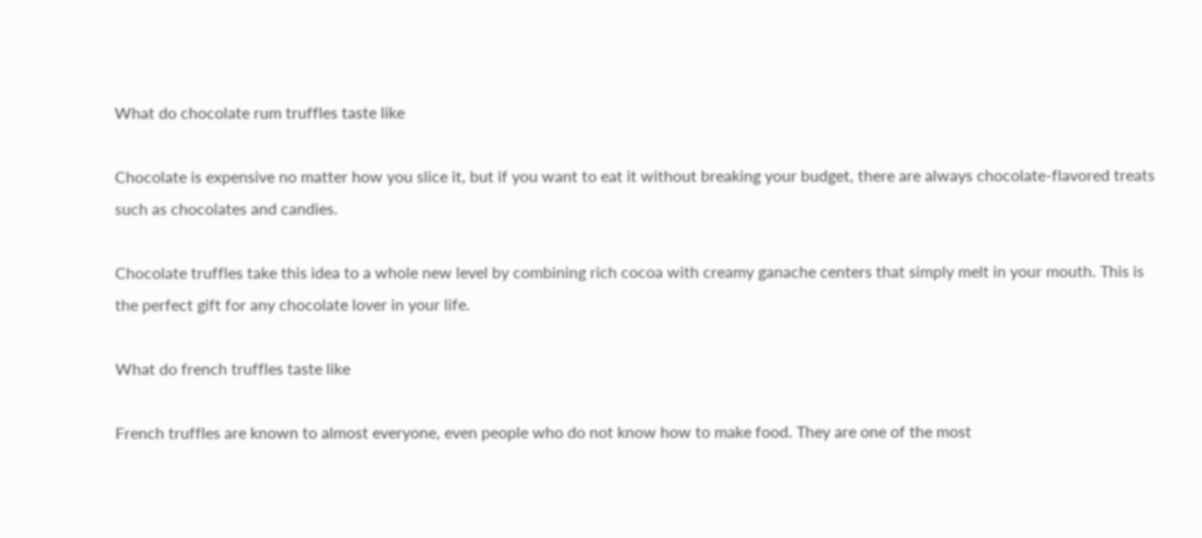What do chocolate rum truffles taste like

Chocolate is expensive no matter how you slice it, but if you want to eat it without breaking your budget, there are always chocolate-flavored treats such as chocolates and candies.

Chocolate truffles take this idea to a whole new level by combining rich cocoa with creamy ganache centers that simply melt in your mouth. This is the perfect gift for any chocolate lover in your life.

What do french truffles taste like

French truffles are known to almost everyone, even people who do not know how to make food. They are one of the most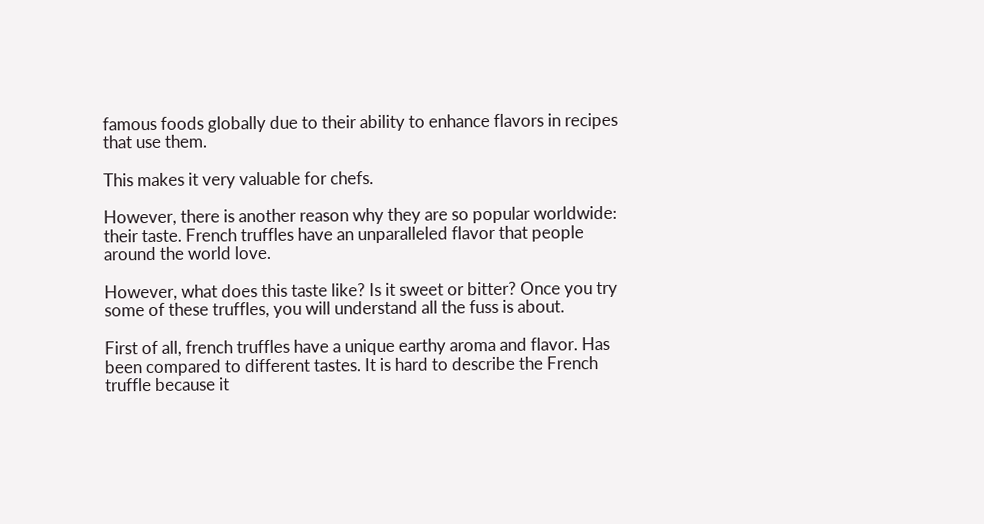famous foods globally due to their ability to enhance flavors in recipes that use them.

This makes it very valuable for chefs.

However, there is another reason why they are so popular worldwide: their taste. French truffles have an unparalleled flavor that people around the world love.

However, what does this taste like? Is it sweet or bitter? Once you try some of these truffles, you will understand all the fuss is about.

First of all, french truffles have a unique earthy aroma and flavor. Has been compared to different tastes. It is hard to describe the French truffle because it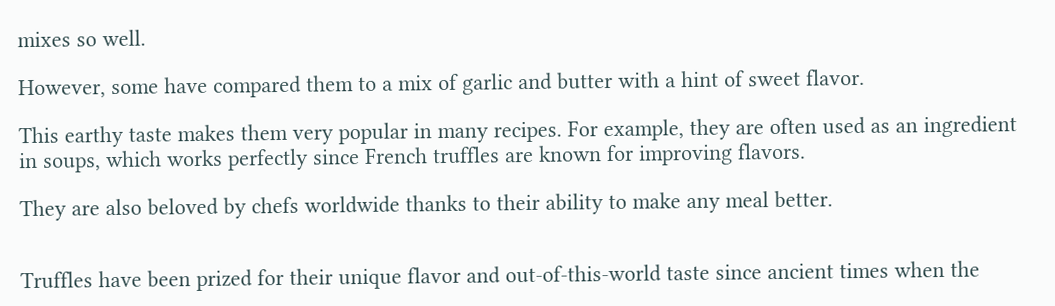mixes so well.

However, some have compared them to a mix of garlic and butter with a hint of sweet flavor.

This earthy taste makes them very popular in many recipes. For example, they are often used as an ingredient in soups, which works perfectly since French truffles are known for improving flavors.

They are also beloved by chefs worldwide thanks to their ability to make any meal better.


Truffles have been prized for their unique flavor and out-of-this-world taste since ancient times when the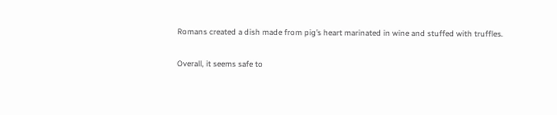Romans created a dish made from pig’s heart marinated in wine and stuffed with truffles.

Overall, it seems safe to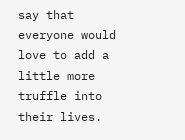say that everyone would love to add a little more truffle into their lives.